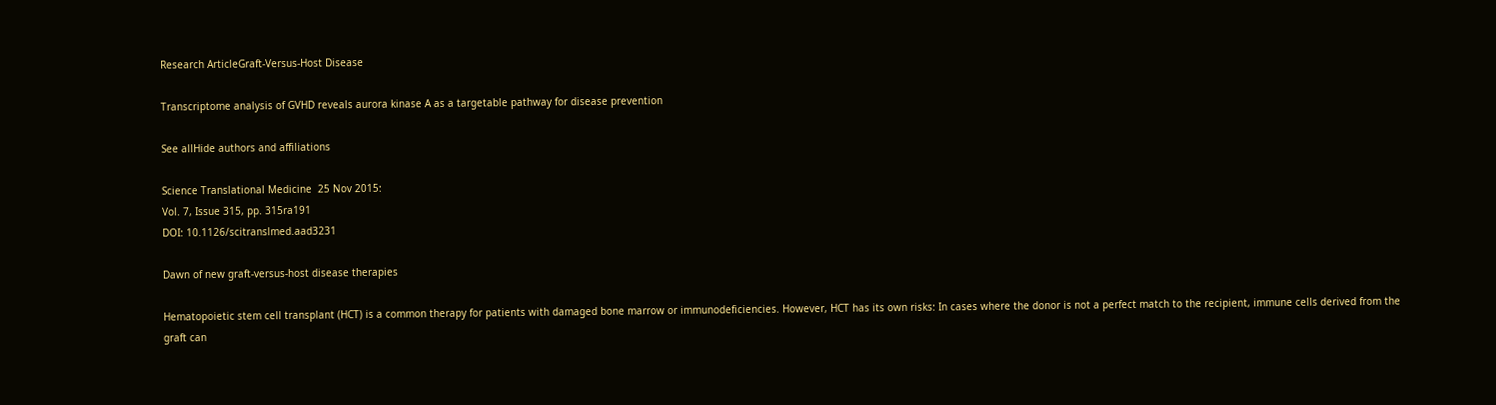Research ArticleGraft-Versus-Host Disease

Transcriptome analysis of GVHD reveals aurora kinase A as a targetable pathway for disease prevention

See allHide authors and affiliations

Science Translational Medicine  25 Nov 2015:
Vol. 7, Issue 315, pp. 315ra191
DOI: 10.1126/scitranslmed.aad3231

Dawn of new graft-versus-host disease therapies

Hematopoietic stem cell transplant (HCT) is a common therapy for patients with damaged bone marrow or immunodeficiencies. However, HCT has its own risks: In cases where the donor is not a perfect match to the recipient, immune cells derived from the graft can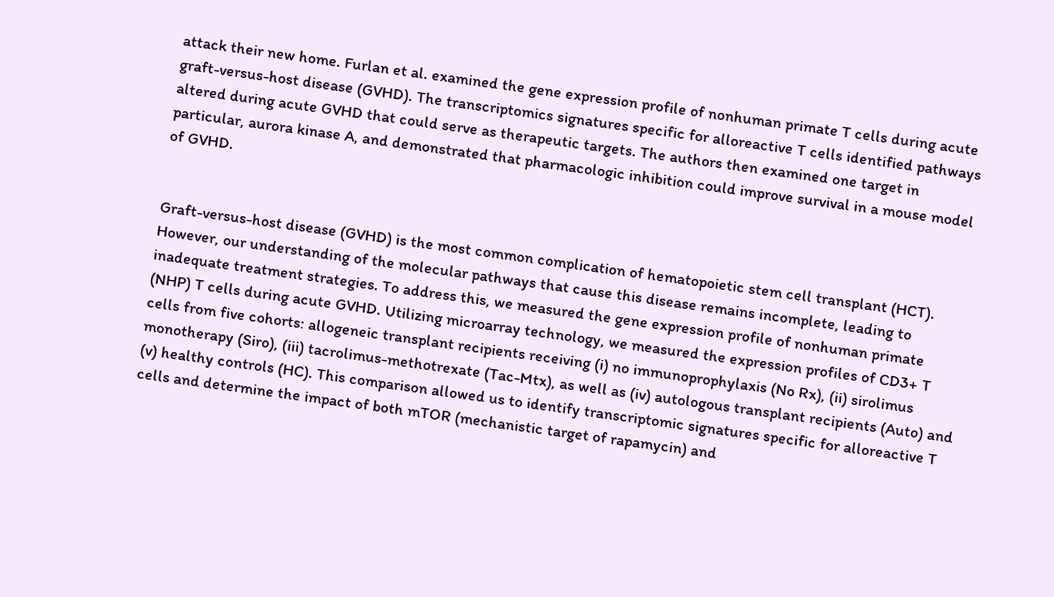attack their new home. Furlan et al. examined the gene expression profile of nonhuman primate T cells during acute graft-versus-host disease (GVHD). The transcriptomics signatures specific for alloreactive T cells identified pathways altered during acute GVHD that could serve as therapeutic targets. The authors then examined one target in particular, aurora kinase A, and demonstrated that pharmacologic inhibition could improve survival in a mouse model of GVHD.


Graft-versus-host disease (GVHD) is the most common complication of hematopoietic stem cell transplant (HCT). However, our understanding of the molecular pathways that cause this disease remains incomplete, leading to inadequate treatment strategies. To address this, we measured the gene expression profile of nonhuman primate (NHP) T cells during acute GVHD. Utilizing microarray technology, we measured the expression profiles of CD3+ T cells from five cohorts: allogeneic transplant recipients receiving (i) no immunoprophylaxis (No Rx), (ii) sirolimus monotherapy (Siro), (iii) tacrolimus-methotrexate (Tac-Mtx), as well as (iv) autologous transplant recipients (Auto) and (v) healthy controls (HC). This comparison allowed us to identify transcriptomic signatures specific for alloreactive T cells and determine the impact of both mTOR (mechanistic target of rapamycin) and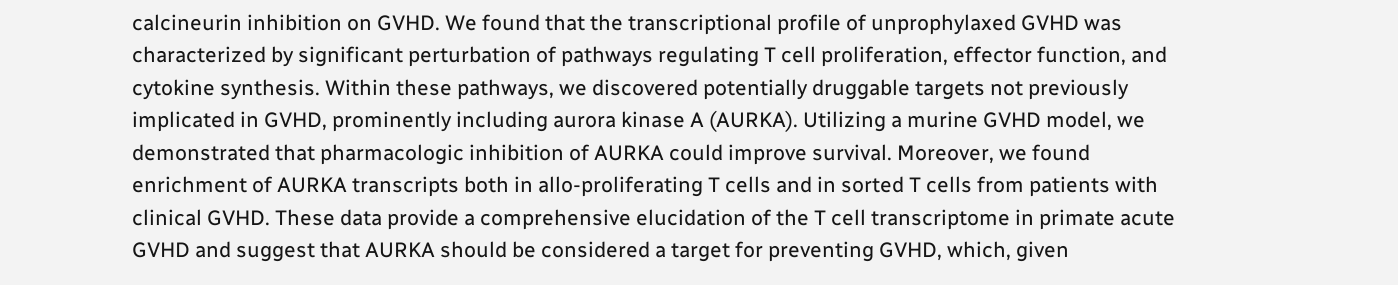calcineurin inhibition on GVHD. We found that the transcriptional profile of unprophylaxed GVHD was characterized by significant perturbation of pathways regulating T cell proliferation, effector function, and cytokine synthesis. Within these pathways, we discovered potentially druggable targets not previously implicated in GVHD, prominently including aurora kinase A (AURKA). Utilizing a murine GVHD model, we demonstrated that pharmacologic inhibition of AURKA could improve survival. Moreover, we found enrichment of AURKA transcripts both in allo-proliferating T cells and in sorted T cells from patients with clinical GVHD. These data provide a comprehensive elucidation of the T cell transcriptome in primate acute GVHD and suggest that AURKA should be considered a target for preventing GVHD, which, given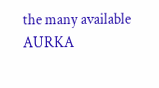the many available AURKA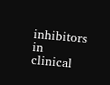inhibitors in clinical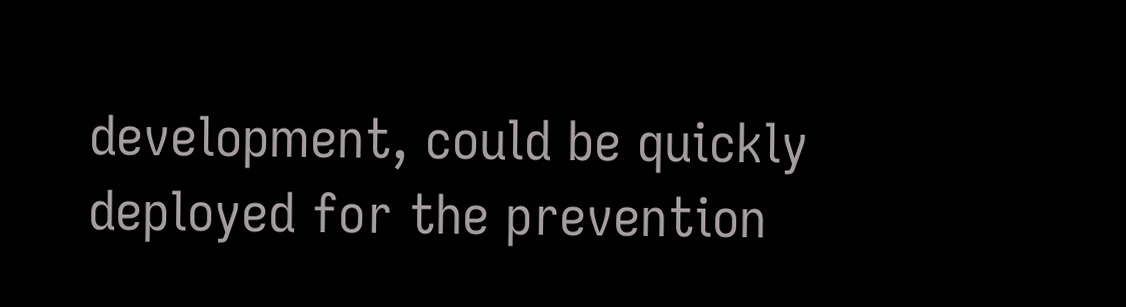development, could be quickly deployed for the prevention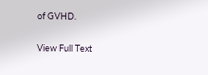of GVHD.

View Full Text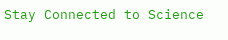Stay Connected to Science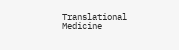Translational Medicine